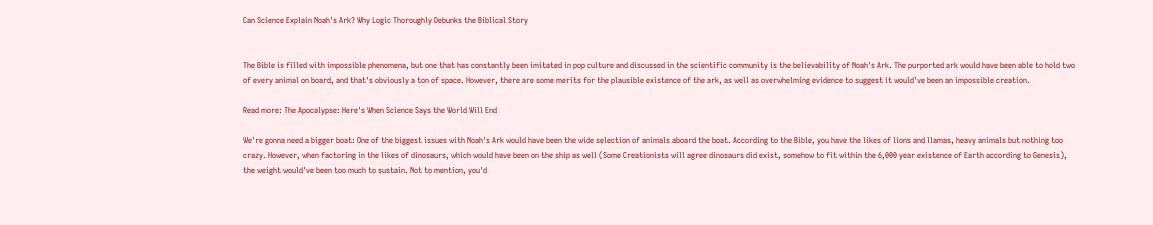Can Science Explain Noah's Ark? Why Logic Thoroughly Debunks the Biblical Story


The Bible is filled with impossible phenomena, but one that has constantly been imitated in pop culture and discussed in the scientific community is the believability of Noah's Ark. The purported ark would have been able to hold two of every animal on board, and that's obviously a ton of space. However, there are some merits for the plausible existence of the ark, as well as overwhelming evidence to suggest it would've been an impossible creation.

Read more: The Apocalypse: Here's When Science Says the World Will End

We're gonna need a bigger boat: One of the biggest issues with Noah's Ark would have been the wide selection of animals aboard the boat. According to the Bible, you have the likes of lions and llamas, heavy animals but nothing too crazy. However, when factoring in the likes of dinosaurs, which would have been on the ship as well (Some Creationists will agree dinosaurs did exist, somehow to fit within the 6,000 year existence of Earth according to Genesis), the weight would've been too much to sustain. Not to mention, you'd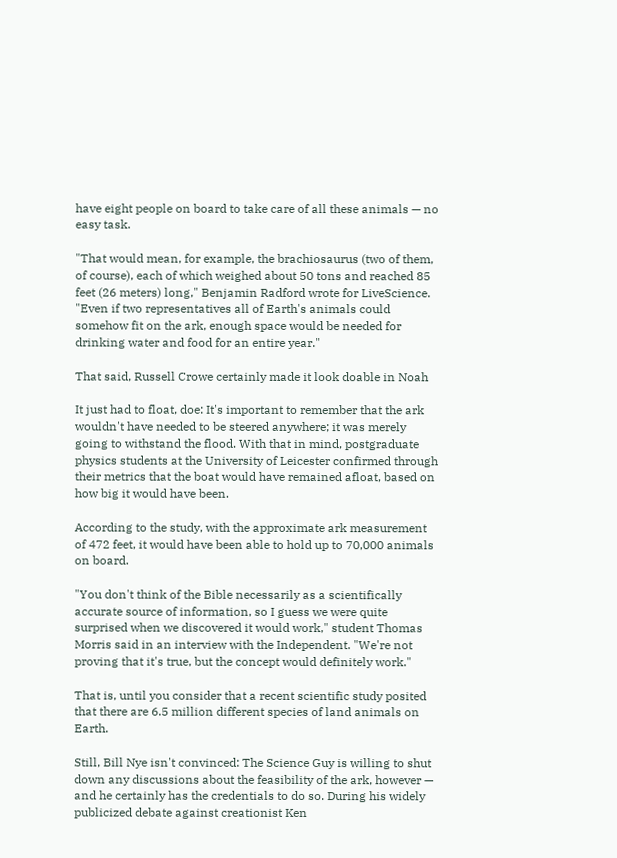have eight people on board to take care of all these animals — no easy task.

"That would mean, for example, the brachiosaurus (two of them, of course), each of which weighed about 50 tons and reached 85 feet (26 meters) long," Benjamin Radford wrote for LiveScience. "Even if two representatives all of Earth's animals could somehow fit on the ark, enough space would be needed for drinking water and food for an entire year."

That said, Russell Crowe certainly made it look doable in Noah

It just had to float, doe: It's important to remember that the ark wouldn't have needed to be steered anywhere; it was merely going to withstand the flood. With that in mind, postgraduate physics students at the University of Leicester confirmed through their metrics that the boat would have remained afloat, based on how big it would have been.

According to the study, with the approximate ark measurement of 472 feet, it would have been able to hold up to 70,000 animals on board.

"You don't think of the Bible necessarily as a scientifically accurate source of information, so I guess we were quite surprised when we discovered it would work," student Thomas Morris said in an interview with the Independent. "We're not proving that it's true, but the concept would definitely work."

That is, until you consider that a recent scientific study posited that there are 6.5 million different species of land animals on Earth.

Still, Bill Nye isn't convinced: The Science Guy is willing to shut down any discussions about the feasibility of the ark, however — and he certainly has the credentials to do so. During his widely publicized debate against creationist Ken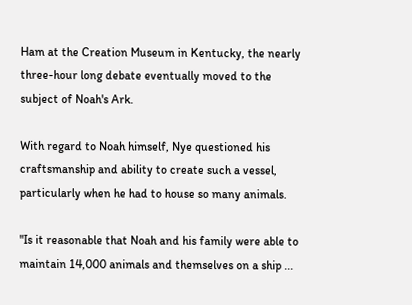Ham at the Creation Museum in Kentucky, the nearly three-hour long debate eventually moved to the subject of Noah's Ark.

With regard to Noah himself, Nye questioned his craftsmanship and ability to create such a vessel, particularly when he had to house so many animals.

"Is it reasonable that Noah and his family were able to maintain 14,000 animals and themselves on a ship ...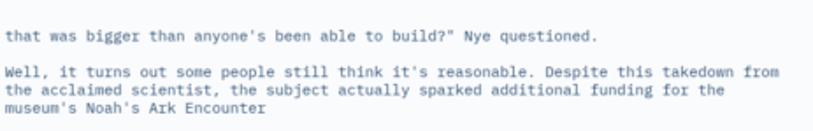that was bigger than anyone's been able to build?" Nye questioned.

Well, it turns out some people still think it's reasonable. Despite this takedown from the acclaimed scientist, the subject actually sparked additional funding for the museum's Noah's Ark Encounter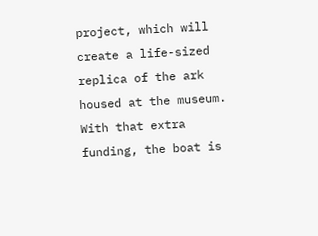project, which will create a life-sized replica of the ark housed at the museum. With that extra funding, the boat is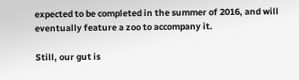expected to be completed in the summer of 2016, and will eventually feature a zoo to accompany it.

Still, our gut is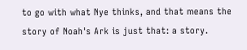to go with what Nye thinks, and that means the story of Noah's Ark is just that: a story.